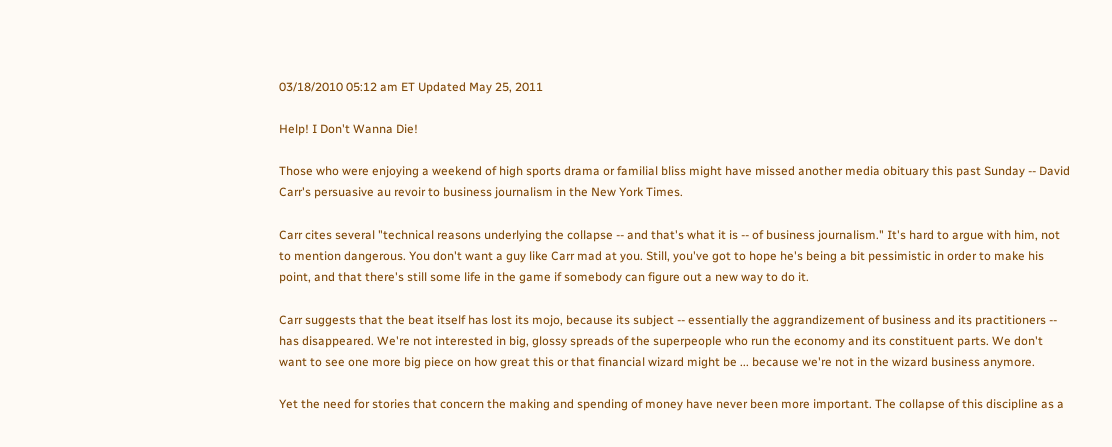03/18/2010 05:12 am ET Updated May 25, 2011

Help! I Don't Wanna Die!

Those who were enjoying a weekend of high sports drama or familial bliss might have missed another media obituary this past Sunday -- David Carr's persuasive au revoir to business journalism in the New York Times.

Carr cites several "technical reasons underlying the collapse -- and that's what it is -- of business journalism." It's hard to argue with him, not to mention dangerous. You don't want a guy like Carr mad at you. Still, you've got to hope he's being a bit pessimistic in order to make his point, and that there's still some life in the game if somebody can figure out a new way to do it.

Carr suggests that the beat itself has lost its mojo, because its subject -- essentially the aggrandizement of business and its practitioners -- has disappeared. We're not interested in big, glossy spreads of the superpeople who run the economy and its constituent parts. We don't want to see one more big piece on how great this or that financial wizard might be ... because we're not in the wizard business anymore.

Yet the need for stories that concern the making and spending of money have never been more important. The collapse of this discipline as a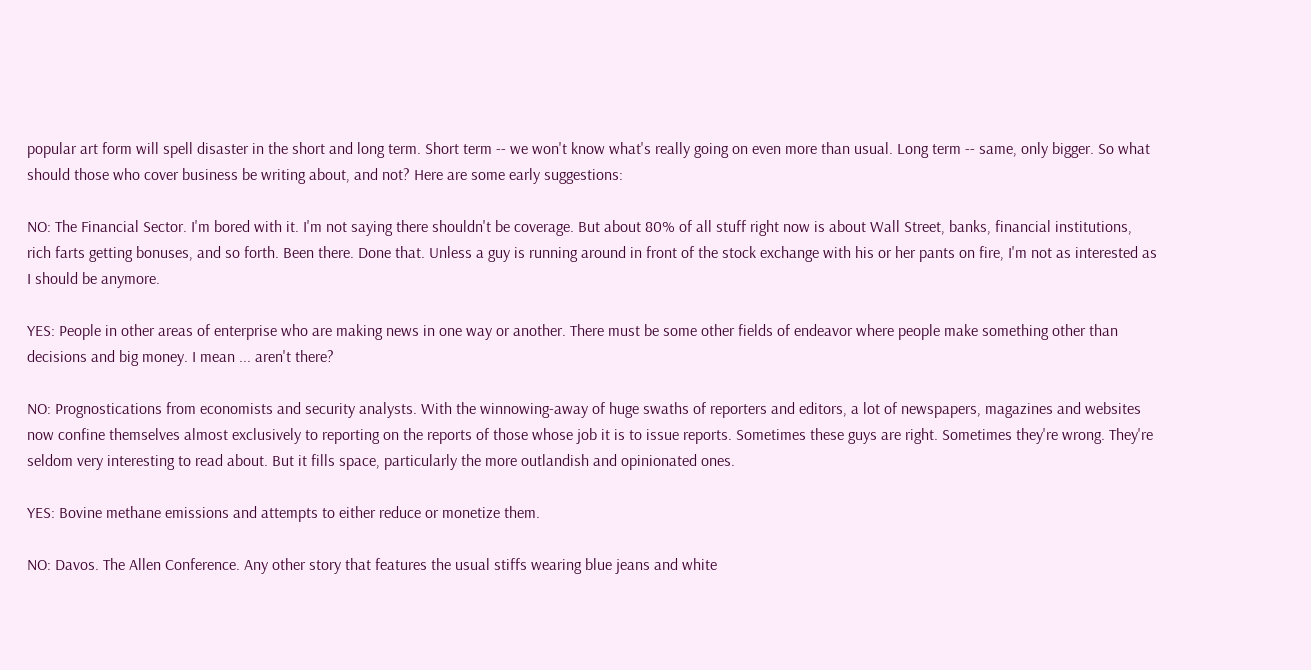popular art form will spell disaster in the short and long term. Short term -- we won't know what's really going on even more than usual. Long term -- same, only bigger. So what should those who cover business be writing about, and not? Here are some early suggestions:

NO: The Financial Sector. I'm bored with it. I'm not saying there shouldn't be coverage. But about 80% of all stuff right now is about Wall Street, banks, financial institutions, rich farts getting bonuses, and so forth. Been there. Done that. Unless a guy is running around in front of the stock exchange with his or her pants on fire, I'm not as interested as I should be anymore.

YES: People in other areas of enterprise who are making news in one way or another. There must be some other fields of endeavor where people make something other than decisions and big money. I mean ... aren't there?

NO: Prognostications from economists and security analysts. With the winnowing-away of huge swaths of reporters and editors, a lot of newspapers, magazines and websites now confine themselves almost exclusively to reporting on the reports of those whose job it is to issue reports. Sometimes these guys are right. Sometimes they're wrong. They're seldom very interesting to read about. But it fills space, particularly the more outlandish and opinionated ones.

YES: Bovine methane emissions and attempts to either reduce or monetize them.

NO: Davos. The Allen Conference. Any other story that features the usual stiffs wearing blue jeans and white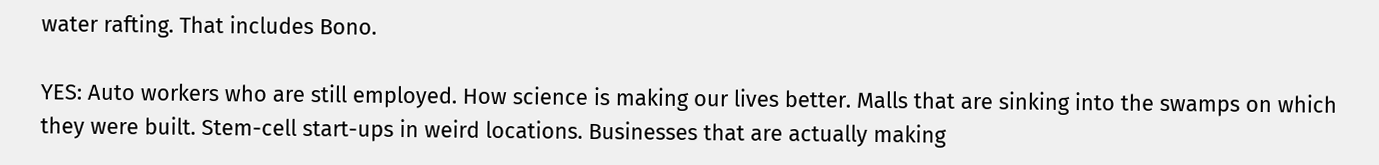water rafting. That includes Bono.

YES: Auto workers who are still employed. How science is making our lives better. Malls that are sinking into the swamps on which they were built. Stem-cell start-ups in weird locations. Businesses that are actually making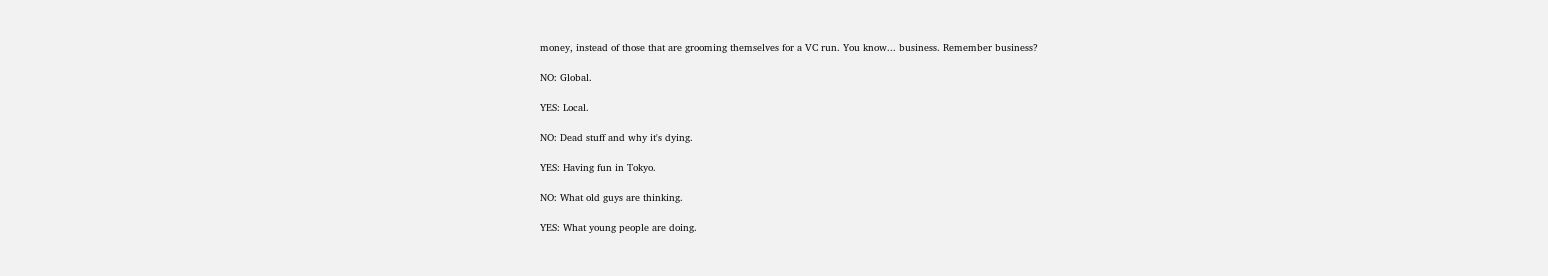money, instead of those that are grooming themselves for a VC run. You know... business. Remember business?

NO: Global.

YES: Local.

NO: Dead stuff and why it's dying.

YES: Having fun in Tokyo.

NO: What old guys are thinking.

YES: What young people are doing.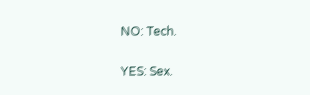NO: Tech.

YES: Sex.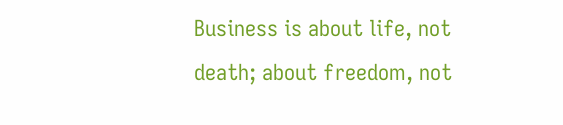Business is about life, not death; about freedom, not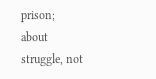prison; about struggle, not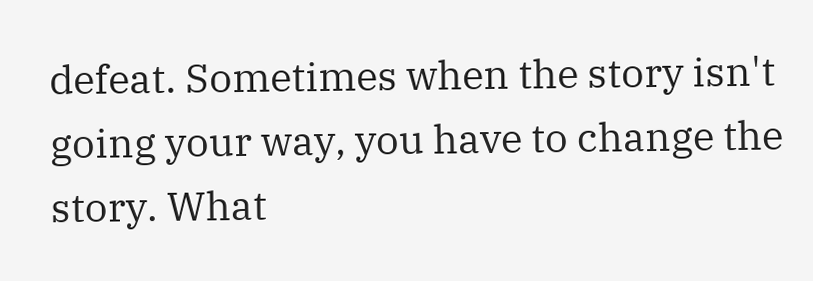defeat. Sometimes when the story isn't going your way, you have to change the story. What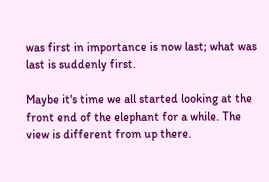was first in importance is now last; what was last is suddenly first.

Maybe it's time we all started looking at the front end of the elephant for a while. The view is different from up there.